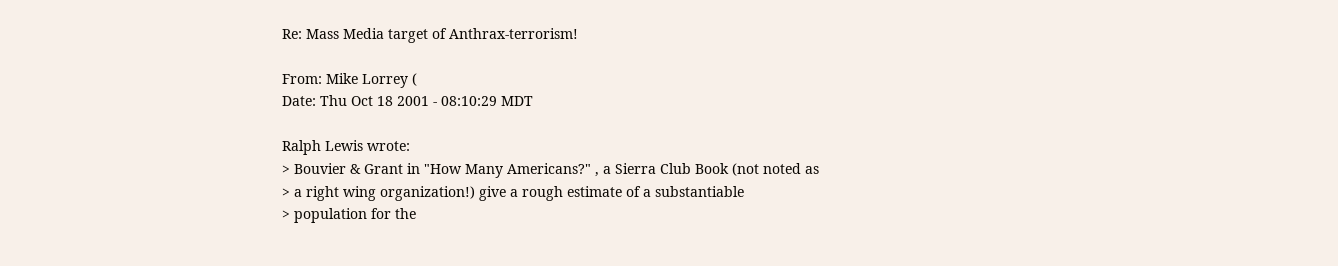Re: Mass Media target of Anthrax-terrorism!

From: Mike Lorrey (
Date: Thu Oct 18 2001 - 08:10:29 MDT

Ralph Lewis wrote:
> Bouvier & Grant in "How Many Americans?" , a Sierra Club Book (not noted as
> a right wing organization!) give a rough estimate of a substantiable
> population for the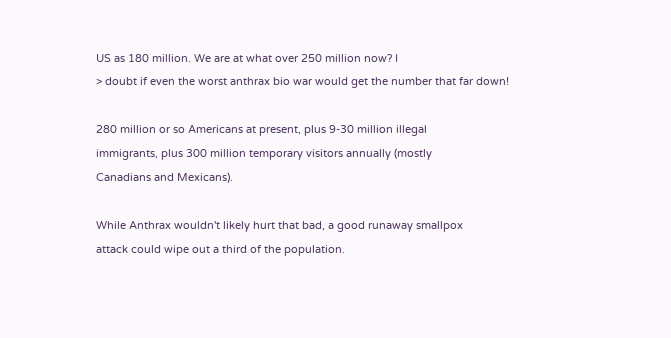US as 180 million. We are at what over 250 million now? I
> doubt if even the worst anthrax bio war would get the number that far down!

280 million or so Americans at present, plus 9-30 million illegal
immigrants, plus 300 million temporary visitors annually (mostly
Canadians and Mexicans).

While Anthrax wouldn't likely hurt that bad, a good runaway smallpox
attack could wipe out a third of the population.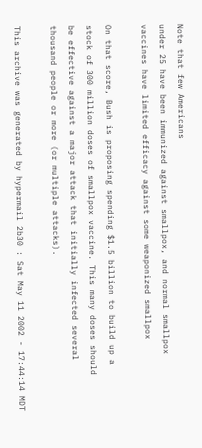Note that few Americans
under 25 have been immunized against smallpox, and normal smallpox
vaccines have limited efficacy against some weaponized smallpox

On that score, Bush is proposing spending $1.5 billion to build up a
stock of 300 million doses of smallpox vaccine. This many doses should
be effective against a major attack that initially infected several
thousand people or more (or multiple attacks).

This archive was generated by hypermail 2b30 : Sat May 11 2002 - 17:44:14 MDT